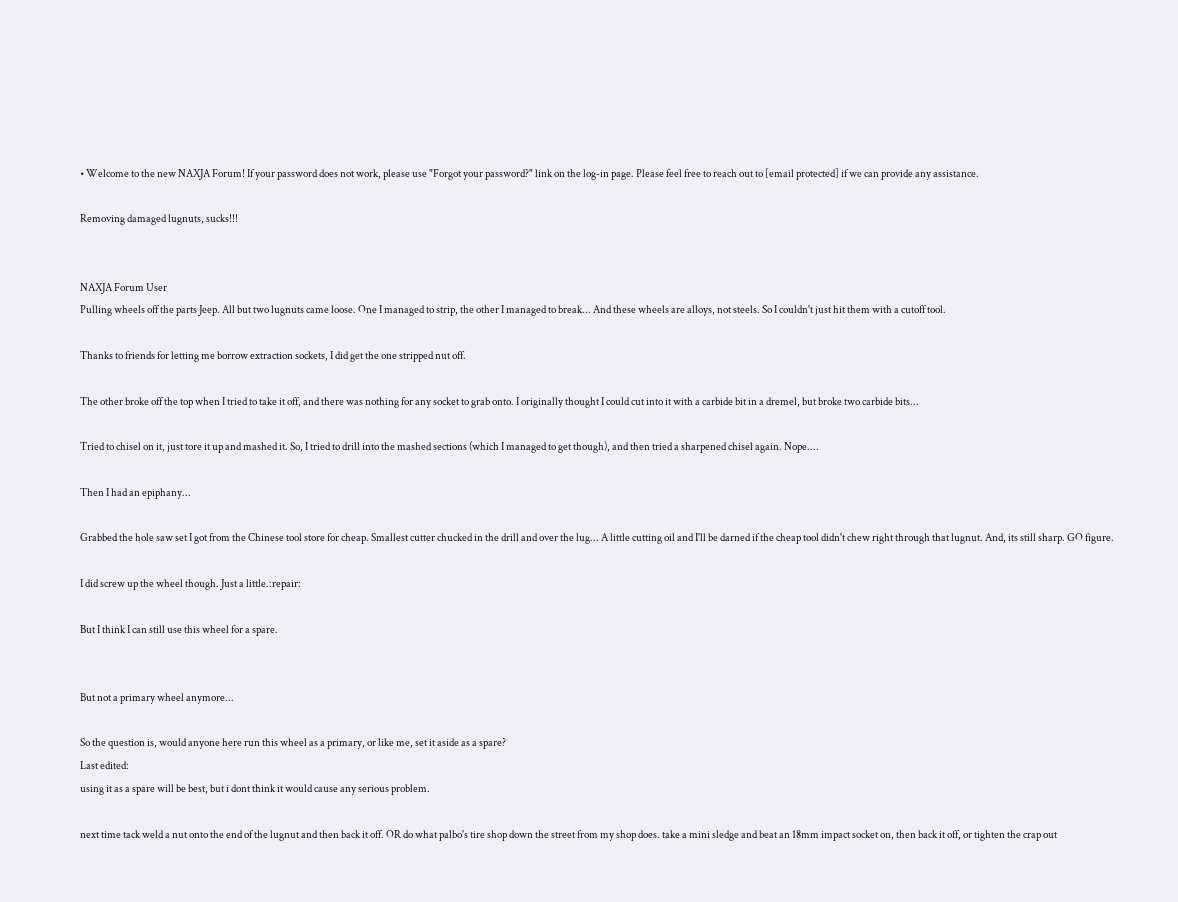• Welcome to the new NAXJA Forum! If your password does not work, please use "Forgot your password?" link on the log-in page. Please feel free to reach out to [email protected] if we can provide any assistance.

Removing damaged lugnuts, sucks!!!


NAXJA Forum User
Pulling wheels off the parts Jeep. All but two lugnuts came loose. One I managed to strip, the other I managed to break... And these wheels are alloys, not steels. So I couldn't just hit them with a cutoff tool.

Thanks to friends for letting me borrow extraction sockets, I did get the one stripped nut off.

The other broke off the top when I tried to take it off, and there was nothing for any socket to grab onto. I originally thought I could cut into it with a carbide bit in a dremel, but broke two carbide bits...

Tried to chisel on it, just tore it up and mashed it. So, I tried to drill into the mashed sections (which I managed to get though), and then tried a sharpened chisel again. Nope....

Then I had an epiphany...

Grabbed the hole saw set I got from the Chinese tool store for cheap. Smallest cutter chucked in the drill and over the lug... A little cutting oil and I'll be darned if the cheap tool didn't chew right through that lugnut. And, its still sharp. GO figure.

I did screw up the wheel though. Just a little.:repair:

But I think I can still use this wheel for a spare.


But not a primary wheel anymore...

So the question is, would anyone here run this wheel as a primary, or like me, set it aside as a spare?
Last edited:
using it as a spare will be best, but i dont think it would cause any serious problem.

next time tack weld a nut onto the end of the lugnut and then back it off. OR do what palbo's tire shop down the street from my shop does. take a mini sledge and beat an 18mm impact socket on, then back it off, or tighten the crap out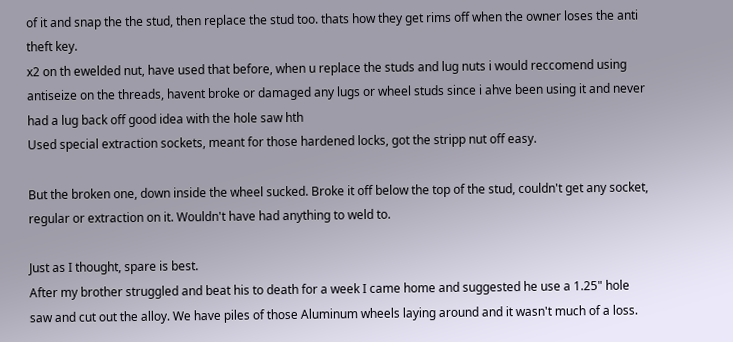of it and snap the the stud, then replace the stud too. thats how they get rims off when the owner loses the anti theft key.
x2 on th ewelded nut, have used that before, when u replace the studs and lug nuts i would reccomend using antiseize on the threads, havent broke or damaged any lugs or wheel studs since i ahve been using it and never had a lug back off good idea with the hole saw hth
Used special extraction sockets, meant for those hardened locks, got the stripp nut off easy.

But the broken one, down inside the wheel sucked. Broke it off below the top of the stud, couldn't get any socket, regular or extraction on it. Wouldn't have had anything to weld to.

Just as I thought, spare is best.
After my brother struggled and beat his to death for a week I came home and suggested he use a 1.25" hole saw and cut out the alloy. We have piles of those Aluminum wheels laying around and it wasn't much of a loss.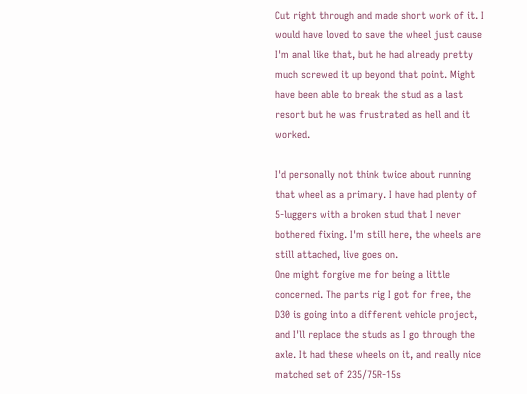Cut right through and made short work of it. I would have loved to save the wheel just cause I'm anal like that, but he had already pretty much screwed it up beyond that point. Might have been able to break the stud as a last resort but he was frustrated as hell and it worked.

I'd personally not think twice about running that wheel as a primary. I have had plenty of 5-luggers with a broken stud that I never bothered fixing. I'm still here, the wheels are still attached, live goes on.
One might forgive me for being a little concerned. The parts rig I got for free, the D30 is going into a different vehicle project, and I'll replace the studs as I go through the axle. It had these wheels on it, and really nice matched set of 235/75R-15s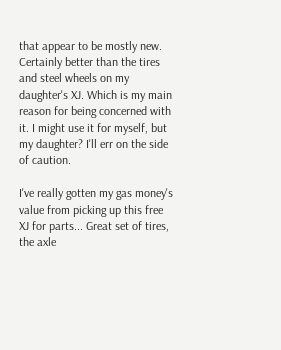that appear to be mostly new. Certainly better than the tires and steel wheels on my daughter's XJ. Which is my main reason for being concerned with it. I might use it for myself, but my daughter? I'll err on the side of caution.

I've really gotten my gas money's value from picking up this free XJ for parts... Great set of tires, the axle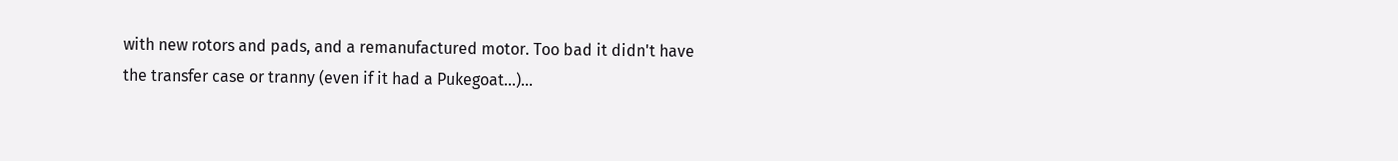with new rotors and pads, and a remanufactured motor. Too bad it didn't have the transfer case or tranny (even if it had a Pukegoat...)...